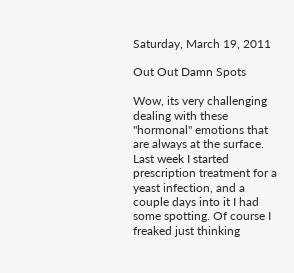Saturday, March 19, 2011

Out Out Damn Spots

Wow, its very challenging dealing with these "hormonal" emotions that are always at the surface. Last week I started prescription treatment for a yeast infection, and a couple days into it I had some spotting. Of course I freaked just thinking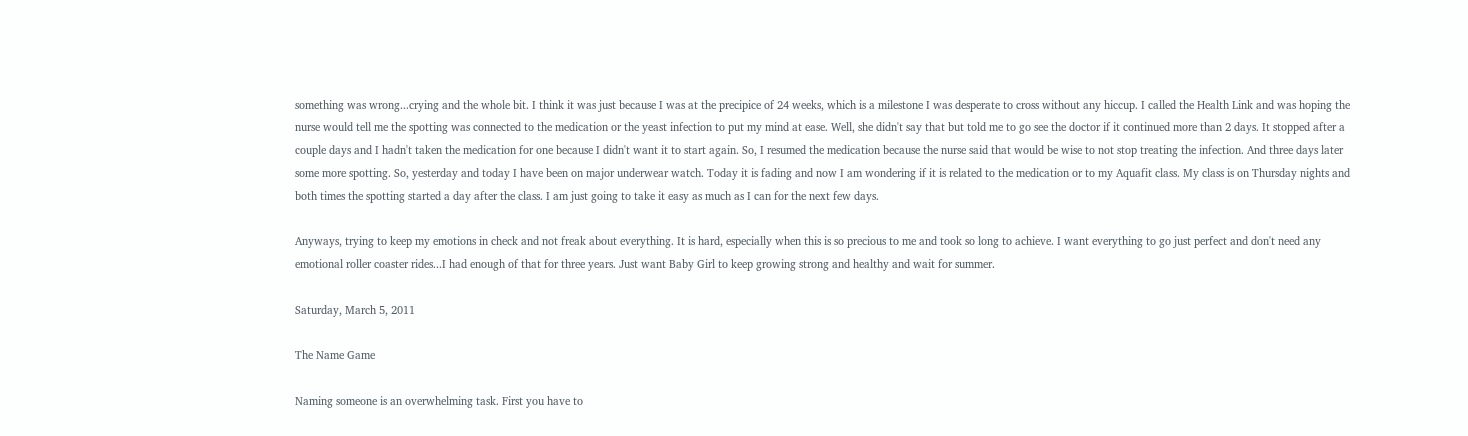something was wrong...crying and the whole bit. I think it was just because I was at the precipice of 24 weeks, which is a milestone I was desperate to cross without any hiccup. I called the Health Link and was hoping the nurse would tell me the spotting was connected to the medication or the yeast infection to put my mind at ease. Well, she didn't say that but told me to go see the doctor if it continued more than 2 days. It stopped after a couple days and I hadn't taken the medication for one because I didn't want it to start again. So, I resumed the medication because the nurse said that would be wise to not stop treating the infection. And three days later some more spotting. So, yesterday and today I have been on major underwear watch. Today it is fading and now I am wondering if it is related to the medication or to my Aquafit class. My class is on Thursday nights and both times the spotting started a day after the class. I am just going to take it easy as much as I can for the next few days.

Anyways, trying to keep my emotions in check and not freak about everything. It is hard, especially when this is so precious to me and took so long to achieve. I want everything to go just perfect and don't need any emotional roller coaster rides...I had enough of that for three years. Just want Baby Girl to keep growing strong and healthy and wait for summer.

Saturday, March 5, 2011

The Name Game

Naming someone is an overwhelming task. First you have to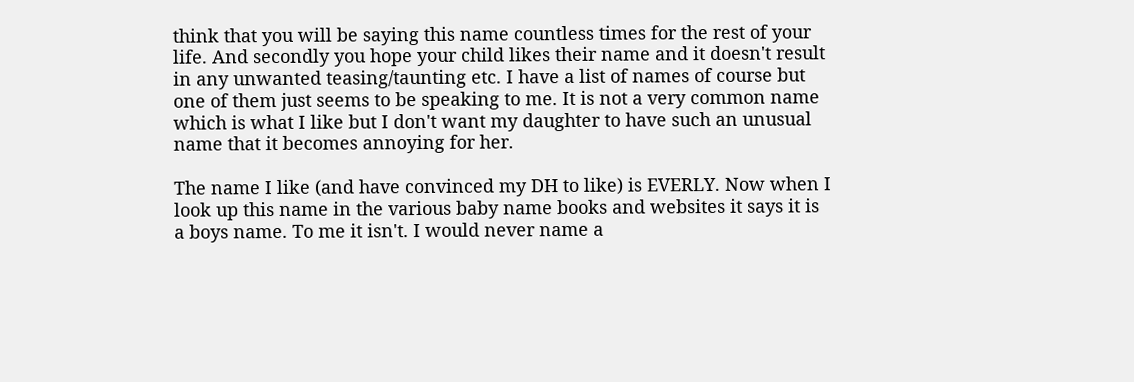think that you will be saying this name countless times for the rest of your life. And secondly you hope your child likes their name and it doesn't result in any unwanted teasing/taunting etc. I have a list of names of course but one of them just seems to be speaking to me. It is not a very common name which is what I like but I don't want my daughter to have such an unusual name that it becomes annoying for her.

The name I like (and have convinced my DH to like) is EVERLY. Now when I look up this name in the various baby name books and websites it says it is a boys name. To me it isn't. I would never name a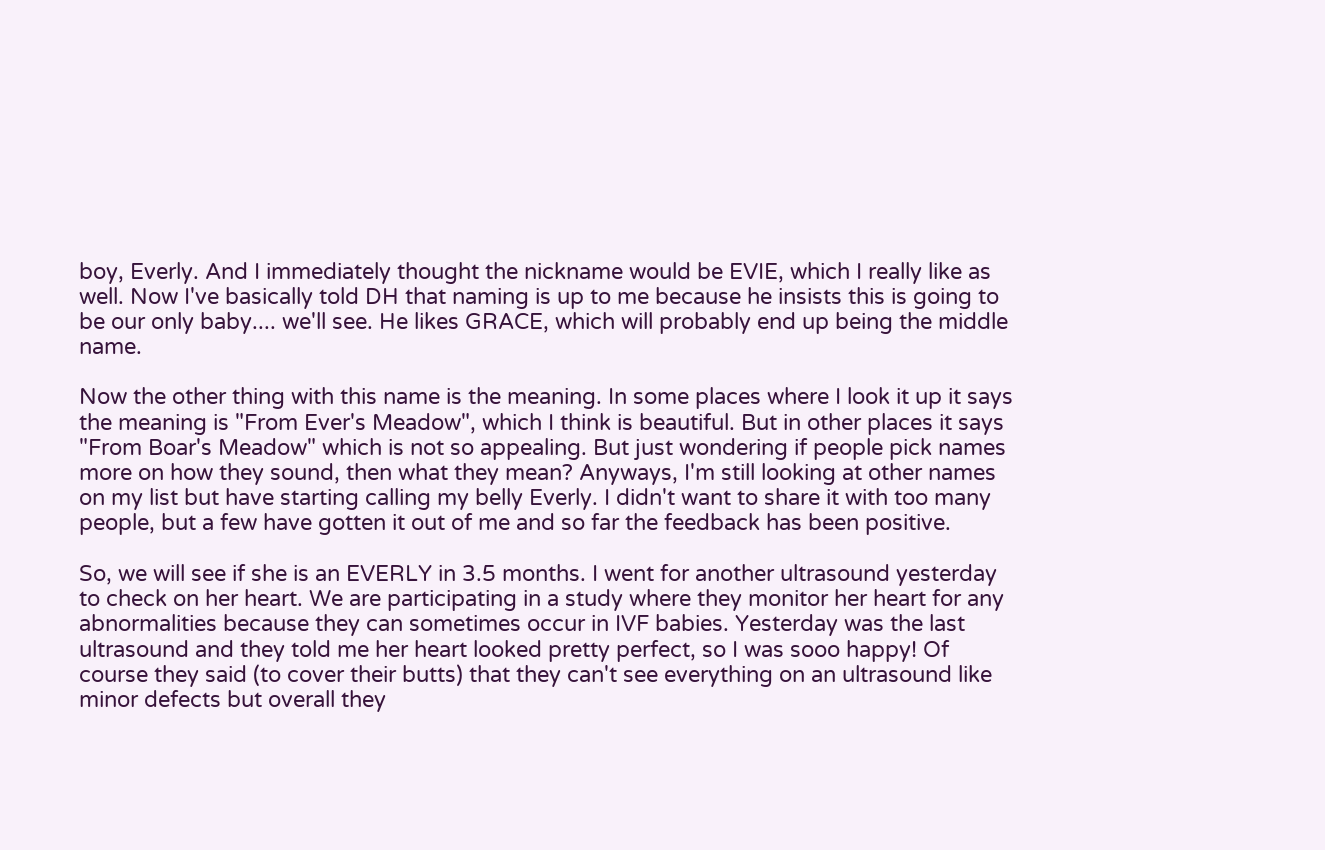boy, Everly. And I immediately thought the nickname would be EVIE, which I really like as well. Now I've basically told DH that naming is up to me because he insists this is going to be our only baby.... we'll see. He likes GRACE, which will probably end up being the middle name.

Now the other thing with this name is the meaning. In some places where I look it up it says the meaning is "From Ever's Meadow", which I think is beautiful. But in other places it says "From Boar's Meadow" which is not so appealing. But just wondering if people pick names more on how they sound, then what they mean? Anyways, I'm still looking at other names on my list but have starting calling my belly Everly. I didn't want to share it with too many people, but a few have gotten it out of me and so far the feedback has been positive.

So, we will see if she is an EVERLY in 3.5 months. I went for another ultrasound yesterday to check on her heart. We are participating in a study where they monitor her heart for any abnormalities because they can sometimes occur in IVF babies. Yesterday was the last ultrasound and they told me her heart looked pretty perfect, so I was sooo happy! Of course they said (to cover their butts) that they can't see everything on an ultrasound like minor defects but overall they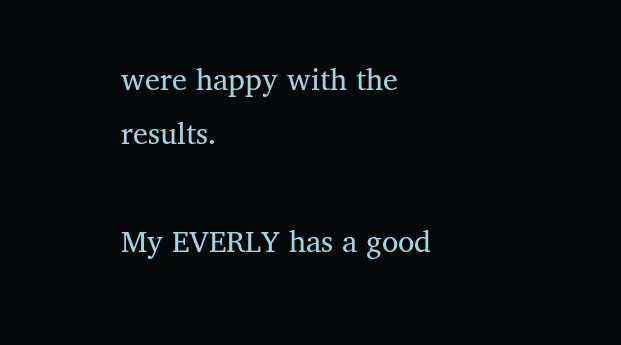were happy with the results.

My EVERLY has a good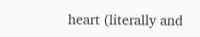heart (literally and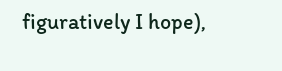figuratively I hope),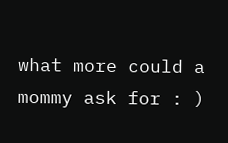what more could a mommy ask for : )